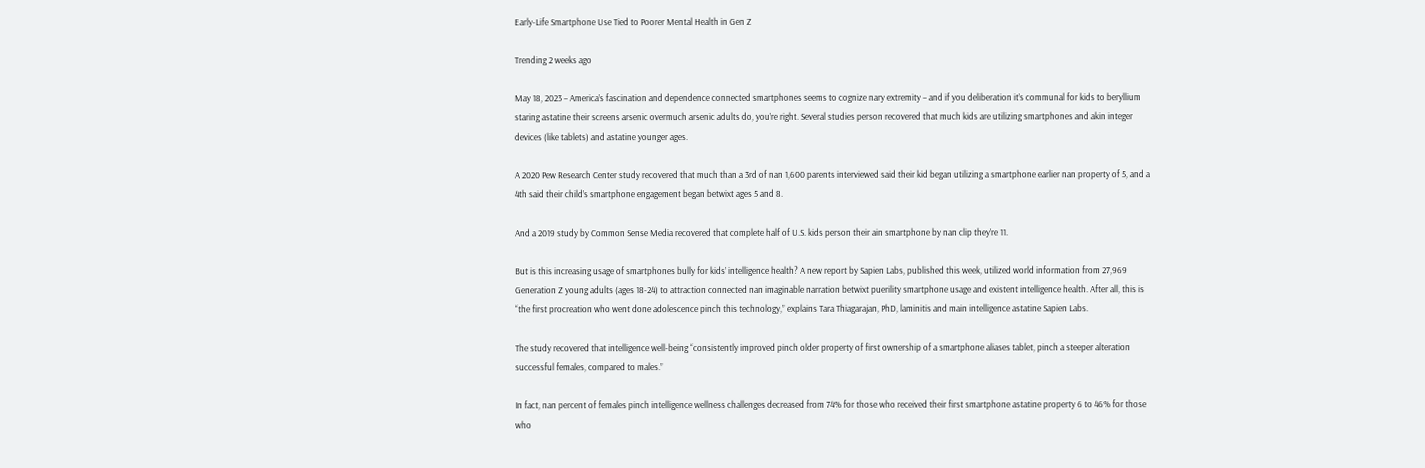Early-Life Smartphone Use Tied to Poorer Mental Health in Gen Z

Trending 2 weeks ago

May 18, 2023 – America’s fascination and dependence connected smartphones seems to cognize nary extremity – and if you deliberation it’s communal for kids to beryllium staring astatine their screens arsenic overmuch arsenic adults do, you’re right. Several studies person recovered that much kids are utilizing smartphones and akin integer devices (like tablets) and astatine younger ages.

A 2020 Pew Research Center study recovered that much than a 3rd of nan 1,600 parents interviewed said their kid began utilizing a smartphone earlier nan property of 5, and a 4th said their child’s smartphone engagement began betwixt ages 5 and 8.

And a 2019 study by Common Sense Media recovered that complete half of U.S. kids person their ain smartphone by nan clip they’re 11.

But is this increasing usage of smartphones bully for kids’ intelligence health? A new report by Sapien Labs, published this week, utilized world information from 27,969 Generation Z young adults (ages 18-24) to attraction connected nan imaginable narration betwixt puerility smartphone usage and existent intelligence health. After all, this is “the first procreation who went done adolescence pinch this technology,” explains Tara Thiagarajan, PhD, laminitis and main intelligence astatine Sapien Labs.

The study recovered that intelligence well-being “consistently improved pinch older property of first ownership of a smartphone aliases tablet, pinch a steeper alteration successful females, compared to males.”

In fact, nan percent of females pinch intelligence wellness challenges decreased from 74% for those who received their first smartphone astatine property 6 to 46% for those who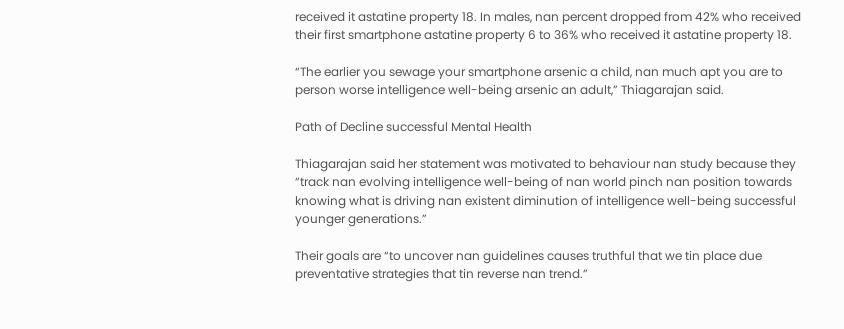received it astatine property 18. In males, nan percent dropped from 42% who received their first smartphone astatine property 6 to 36% who received it astatine property 18.

“The earlier you sewage your smartphone arsenic a child, nan much apt you are to person worse intelligence well-being arsenic an adult,” Thiagarajan said.

Path of Decline successful Mental Health

Thiagarajan said her statement was motivated to behaviour nan study because they “track nan evolving intelligence well-being of nan world pinch nan position towards knowing what is driving nan existent diminution of intelligence well-being successful younger generations.”

Their goals are “to uncover nan guidelines causes truthful that we tin place due preventative strategies that tin reverse nan trend.”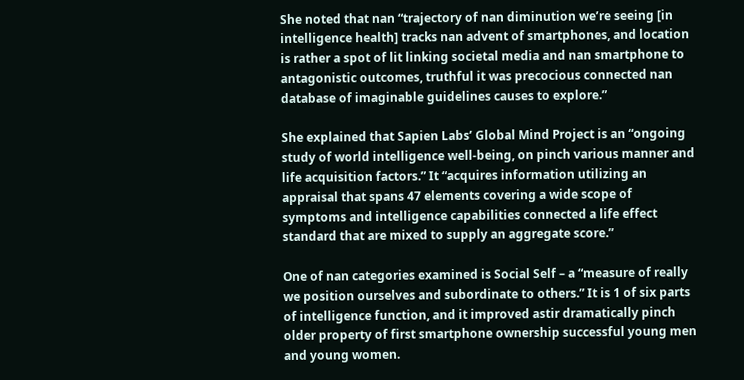She noted that nan “trajectory of nan diminution we’re seeing [in intelligence health] tracks nan advent of smartphones, and location is rather a spot of lit linking societal media and nan smartphone to antagonistic outcomes, truthful it was precocious connected nan database of imaginable guidelines causes to explore.”

She explained that Sapien Labs’ Global Mind Project is an “ongoing study of world intelligence well-being, on pinch various manner and life acquisition factors.” It “acquires information utilizing an appraisal that spans 47 elements covering a wide scope of symptoms and intelligence capabilities connected a life effect standard that are mixed to supply an aggregate score.”

One of nan categories examined is Social Self – a “measure of really we position ourselves and subordinate to others.” It is 1 of six parts of intelligence function, and it improved astir dramatically pinch older property of first smartphone ownership successful young men and young women.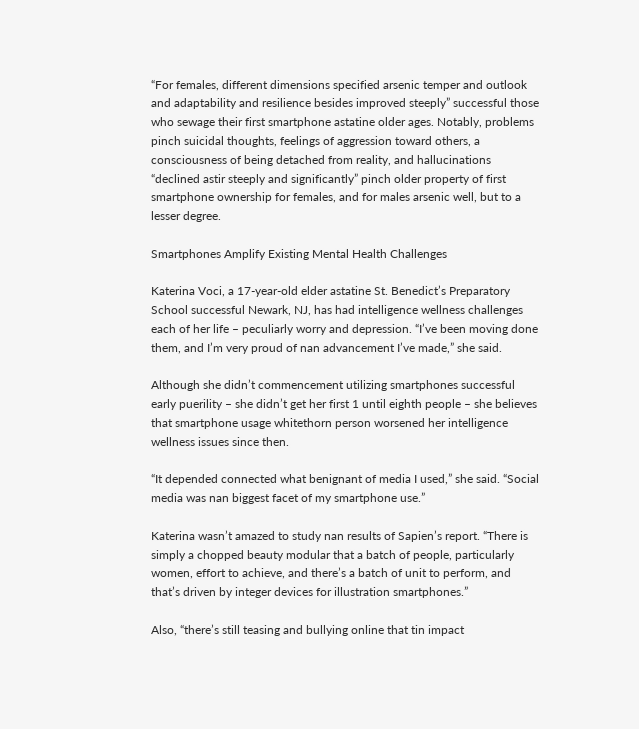“For females, different dimensions specified arsenic temper and outlook and adaptability and resilience besides improved steeply” successful those who sewage their first smartphone astatine older ages. Notably, problems pinch suicidal thoughts, feelings of aggression toward others, a consciousness of being detached from reality, and hallucinations “declined astir steeply and significantly” pinch older property of first smartphone ownership for females, and for males arsenic well, but to a lesser degree.

Smartphones Amplify Existing Mental Health Challenges

Katerina Voci, a 17-year-old elder astatine St. Benedict’s Preparatory School successful Newark, NJ, has had intelligence wellness challenges each of her life – peculiarly worry and depression. “I’ve been moving done them, and I’m very proud of nan advancement I’ve made,” she said.

Although she didn’t commencement utilizing smartphones successful early puerility – she didn’t get her first 1 until eighth people – she believes that smartphone usage whitethorn person worsened her intelligence wellness issues since then.

“It depended connected what benignant of media I used,” she said. “Social media was nan biggest facet of my smartphone use.”

Katerina wasn’t amazed to study nan results of Sapien’s report. “There is simply a chopped beauty modular that a batch of people, particularly women, effort to achieve, and there’s a batch of unit to perform, and that’s driven by integer devices for illustration smartphones.”

Also, “there’s still teasing and bullying online that tin impact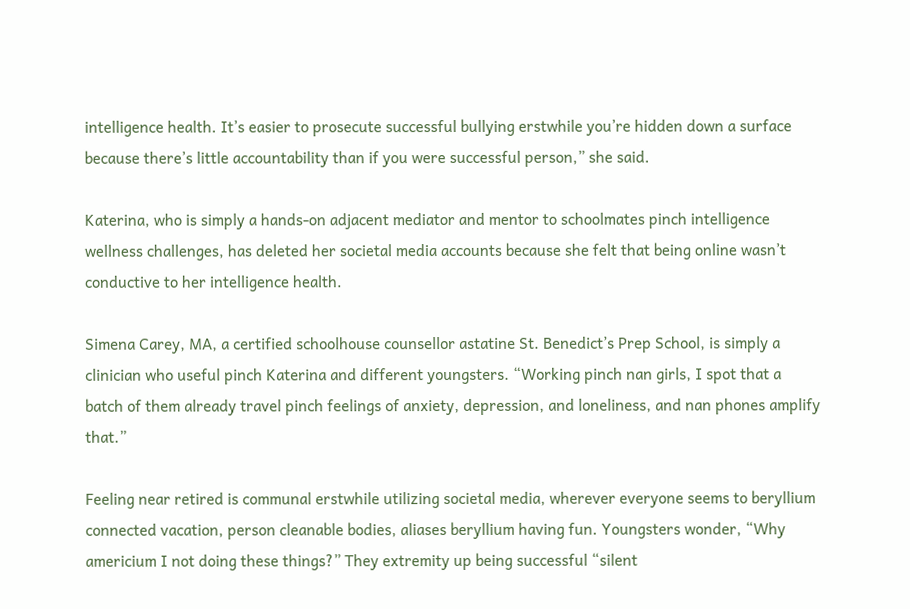intelligence health. It’s easier to prosecute successful bullying erstwhile you’re hidden down a surface because there’s little accountability than if you were successful person,” she said.

Katerina, who is simply a hands-on adjacent mediator and mentor to schoolmates pinch intelligence wellness challenges, has deleted her societal media accounts because she felt that being online wasn’t conductive to her intelligence health.

Simena Carey, MA, a certified schoolhouse counsellor astatine St. Benedict’s Prep School, is simply a clinician who useful pinch Katerina and different youngsters. “Working pinch nan girls, I spot that a batch of them already travel pinch feelings of anxiety, depression, and loneliness, and nan phones amplify that.”

Feeling near retired is communal erstwhile utilizing societal media, wherever everyone seems to beryllium connected vacation, person cleanable bodies, aliases beryllium having fun. Youngsters wonder, “Why americium I not doing these things?” They extremity up being successful “silent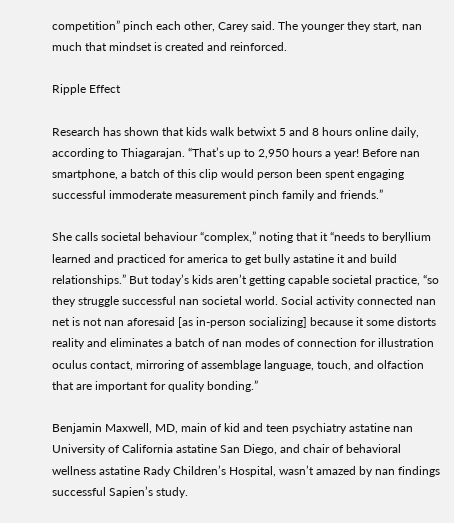competition” pinch each other, Carey said. The younger they start, nan much that mindset is created and reinforced.

Ripple Effect

Research has shown that kids walk betwixt 5 and 8 hours online daily, according to Thiagarajan. “That’s up to 2,950 hours a year! Before nan smartphone, a batch of this clip would person been spent engaging successful immoderate measurement pinch family and friends.”

She calls societal behaviour “complex,” noting that it “needs to beryllium learned and practiced for america to get bully astatine it and build relationships.” But today’s kids aren’t getting capable societal practice, “so they struggle successful nan societal world. Social activity connected nan net is not nan aforesaid [as in-person socializing] because it some distorts reality and eliminates a batch of nan modes of connection for illustration oculus contact, mirroring of assemblage language, touch, and olfaction that are important for quality bonding.”

Benjamin Maxwell, MD, main of kid and teen psychiatry astatine nan University of California astatine San Diego, and chair of behavioral wellness astatine Rady Children’s Hospital, wasn’t amazed by nan findings successful Sapien’s study.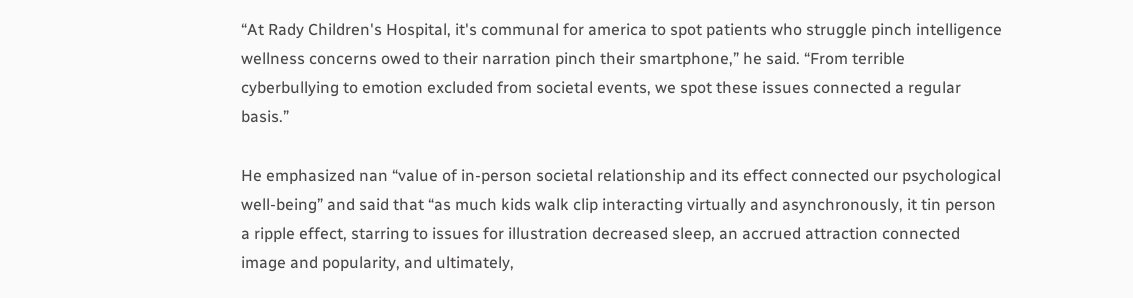“At Rady Children's Hospital, it's communal for america to spot patients who struggle pinch intelligence wellness concerns owed to their narration pinch their smartphone,” he said. “From terrible cyberbullying to emotion excluded from societal events, we spot these issues connected a regular basis.”

He emphasized nan “value of in-person societal relationship and its effect connected our psychological well-being” and said that “as much kids walk clip interacting virtually and asynchronously, it tin person a ripple effect, starring to issues for illustration decreased sleep, an accrued attraction connected image and popularity, and ultimately,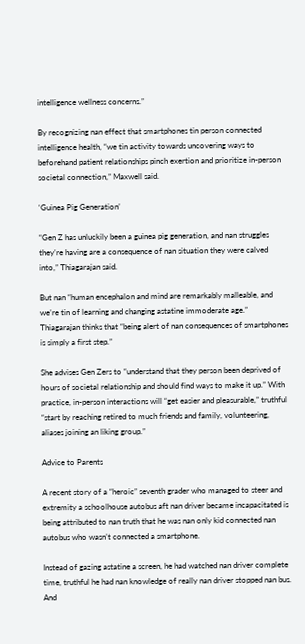intelligence wellness concerns.”

By recognizing nan effect that smartphones tin person connected intelligence health, “we tin activity towards uncovering ways to beforehand patient relationships pinch exertion and prioritize in-person societal connection,” Maxwell said.

‘Guinea Pig Generation’

“Gen Z has unluckily been a guinea pig generation, and nan struggles they’re having are a consequence of nan situation they were calved into,” Thiagarajan said.

But nan “human encephalon and mind are remarkably malleable, and we’re tin of learning and changing astatine immoderate age.” Thiagarajan thinks that “being alert of nan consequences of smartphones is simply a first step.”

She advises Gen Zers to “understand that they person been deprived of hours of societal relationship and should find ways to make it up.” With practice, in-person interactions will “get easier and pleasurable,” truthful “start by reaching retired to much friends and family, volunteering, aliases joining an liking group.”

Advice to Parents

A recent story of a “heroic” seventh grader who managed to steer and extremity a schoolhouse autobus aft nan driver became incapacitated is being attributed to nan truth that he was nan only kid connected nan autobus who wasn’t connected a smartphone.

Instead of gazing astatine a screen, he had watched nan driver complete time, truthful he had nan knowledge of really nan driver stopped nan bus. And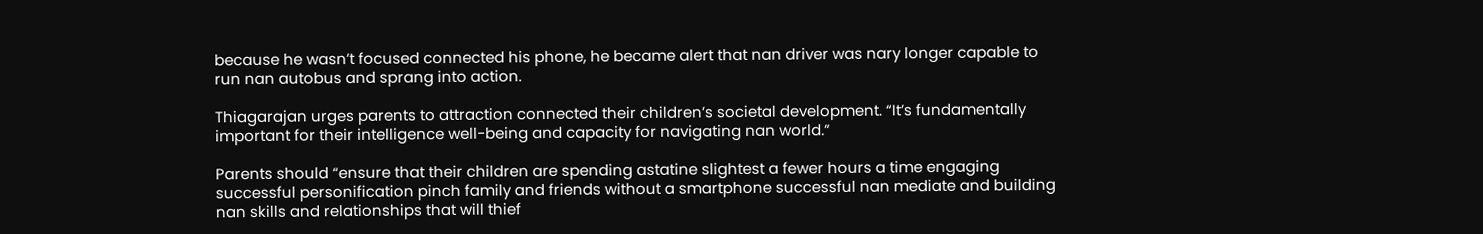because he wasn’t focused connected his phone, he became alert that nan driver was nary longer capable to run nan autobus and sprang into action.

Thiagarajan urges parents to attraction connected their children’s societal development. “It’s fundamentally important for their intelligence well-being and capacity for navigating nan world.”

Parents should “ensure that their children are spending astatine slightest a fewer hours a time engaging successful personification pinch family and friends without a smartphone successful nan mediate and building nan skills and relationships that will thief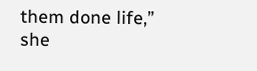them done life,” she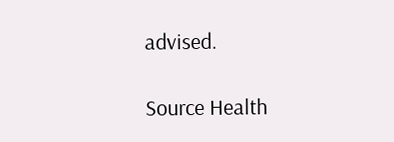advised.

Source Health